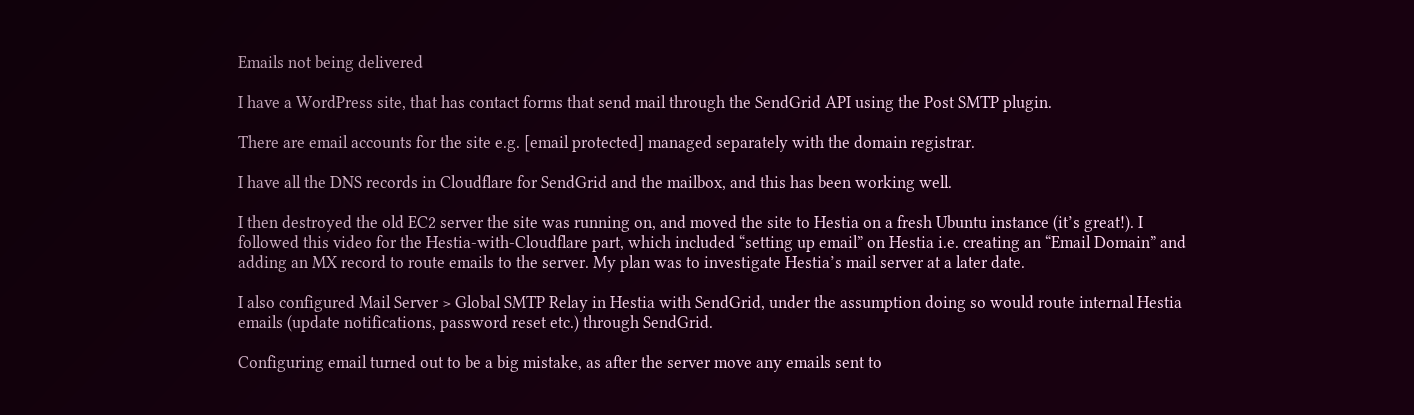Emails not being delivered

I have a WordPress site, that has contact forms that send mail through the SendGrid API using the Post SMTP plugin.

There are email accounts for the site e.g. [email protected] managed separately with the domain registrar.

I have all the DNS records in Cloudflare for SendGrid and the mailbox, and this has been working well.

I then destroyed the old EC2 server the site was running on, and moved the site to Hestia on a fresh Ubuntu instance (it’s great!). I followed this video for the Hestia-with-Cloudflare part, which included “setting up email” on Hestia i.e. creating an “Email Domain” and adding an MX record to route emails to the server. My plan was to investigate Hestia’s mail server at a later date.

I also configured Mail Server > Global SMTP Relay in Hestia with SendGrid, under the assumption doing so would route internal Hestia emails (update notifications, password reset etc.) through SendGrid.

Configuring email turned out to be a big mistake, as after the server move any emails sent to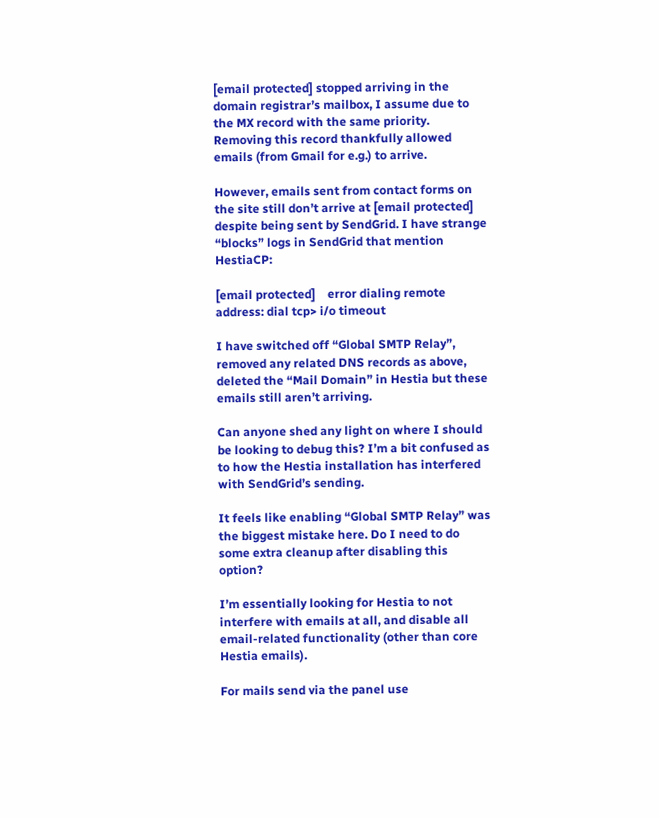[email protected] stopped arriving in the domain registrar’s mailbox, I assume due to the MX record with the same priority. Removing this record thankfully allowed emails (from Gmail for e.g.) to arrive.

However, emails sent from contact forms on the site still don’t arrive at [email protected] despite being sent by SendGrid. I have strange “blocks” logs in SendGrid that mention HestiaCP:

[email protected]    error dialing remote address: dial tcp> i/o timeout

I have switched off “Global SMTP Relay”, removed any related DNS records as above, deleted the “Mail Domain” in Hestia but these emails still aren’t arriving.

Can anyone shed any light on where I should be looking to debug this? I’m a bit confused as to how the Hestia installation has interfered with SendGrid’s sending.

It feels like enabling “Global SMTP Relay” was the biggest mistake here. Do I need to do some extra cleanup after disabling this option?

I’m essentially looking for Hestia to not interfere with emails at all, and disable all email-related functionality (other than core Hestia emails).

For mails send via the panel use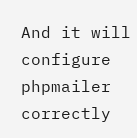And it will configure phpmailer correctly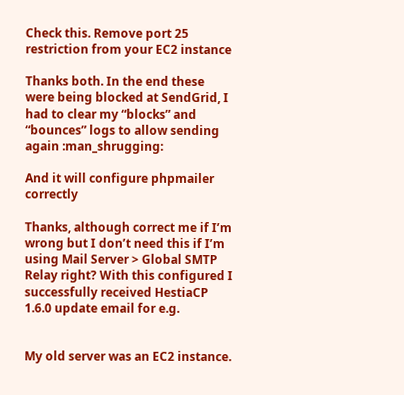Check this. Remove port 25 restriction from your EC2 instance

Thanks both. In the end these were being blocked at SendGrid, I had to clear my “blocks” and “bounces” logs to allow sending again :man_shrugging:

And it will configure phpmailer correctly

Thanks, although correct me if I’m wrong but I don’t need this if I’m using Mail Server > Global SMTP Relay right? With this configured I successfully received HestiaCP 1.6.0 update email for e.g.


My old server was an EC2 instance.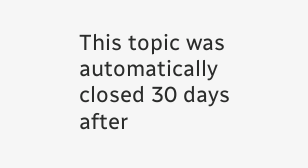This topic was automatically closed 30 days after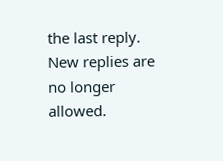the last reply. New replies are no longer allowed.